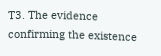T3. The evidence confirming the existence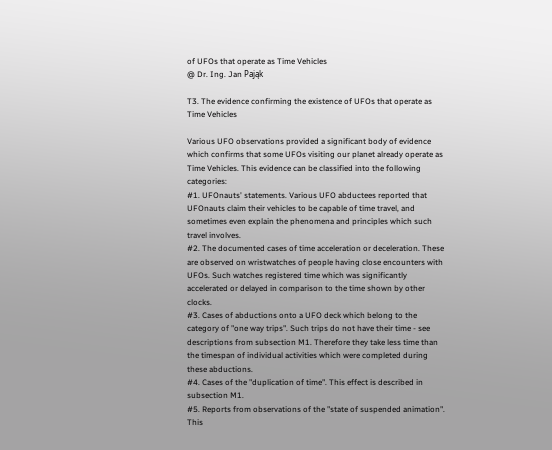of UFOs that operate as Time Vehicles
@ Dr. Ing. Jan Pająk

T3. The evidence confirming the existence of UFOs that operate as Time Vehicles

Various UFO observations provided a significant body of evidence which confirms that some UFOs visiting our planet already operate as Time Vehicles. This evidence can be classified into the following categories:
#1. UFOnauts' statements. Various UFO abductees reported that UFOnauts claim their vehicles to be capable of time travel, and sometimes even explain the phenomena and principles which such travel involves.
#2. The documented cases of time acceleration or deceleration. These are observed on wristwatches of people having close encounters with UFOs. Such watches registered time which was significantly accelerated or delayed in comparison to the time shown by other clocks.
#3. Cases of abductions onto a UFO deck which belong to the category of "one way trips". Such trips do not have their time - see descriptions from subsection M1. Therefore they take less time than the timespan of individual activities which were completed during these abductions.
#4. Cases of the "duplication of time". This effect is described in subsection M1.
#5. Reports from observations of the "state of suspended animation". This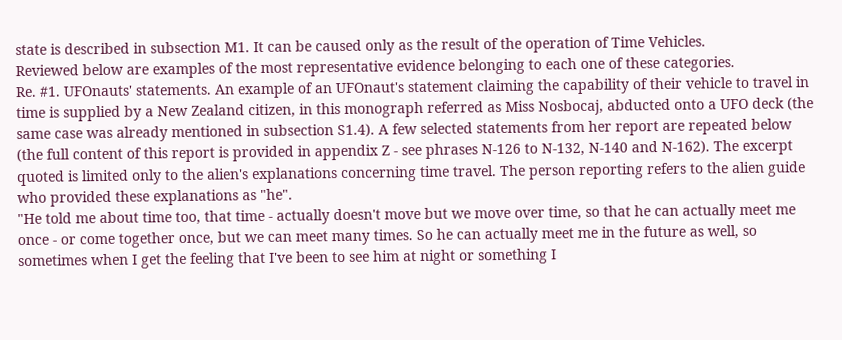state is described in subsection M1. It can be caused only as the result of the operation of Time Vehicles.
Reviewed below are examples of the most representative evidence belonging to each one of these categories.
Re. #1. UFOnauts' statements. An example of an UFOnaut's statement claiming the capability of their vehicle to travel in time is supplied by a New Zealand citizen, in this monograph referred as Miss Nosbocaj, abducted onto a UFO deck (the same case was already mentioned in subsection S1.4). A few selected statements from her report are repeated below (the full content of this report is provided in appendix Z - see phrases N-126 to N-132, N-140 and N-162). The excerpt quoted is limited only to the alien's explanations concerning time travel. The person reporting refers to the alien guide who provided these explanations as "he".
"He told me about time too, that time - actually doesn't move but we move over time, so that he can actually meet me once - or come together once, but we can meet many times. So he can actually meet me in the future as well, so sometimes when I get the feeling that I've been to see him at night or something I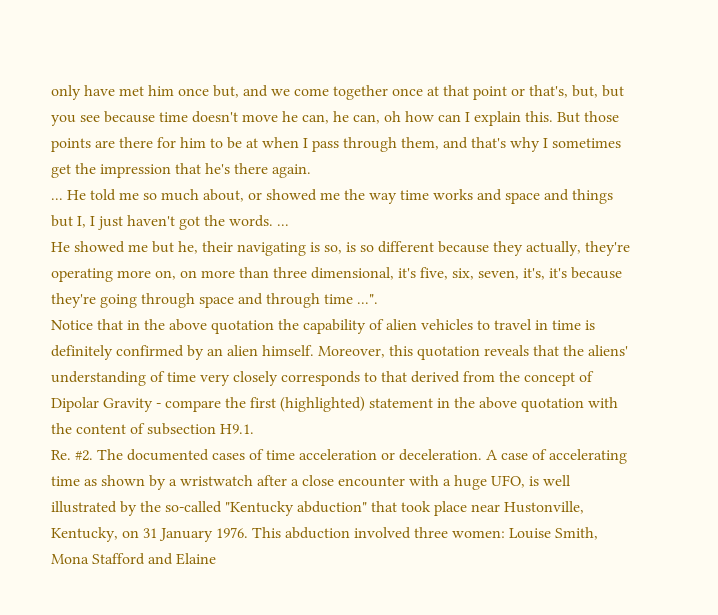only have met him once but, and we come together once at that point or that's, but, but you see because time doesn't move he can, he can, oh how can I explain this. But those points are there for him to be at when I pass through them, and that's why I sometimes get the impression that he's there again.
... He told me so much about, or showed me the way time works and space and things but I, I just haven't got the words. ...
He showed me but he, their navigating is so, is so different because they actually, they're operating more on, on more than three dimensional, it's five, six, seven, it's, it's because they're going through space and through time ...".
Notice that in the above quotation the capability of alien vehicles to travel in time is definitely confirmed by an alien himself. Moreover, this quotation reveals that the aliens' understanding of time very closely corresponds to that derived from the concept of Dipolar Gravity - compare the first (highlighted) statement in the above quotation with the content of subsection H9.1.
Re. #2. The documented cases of time acceleration or deceleration. A case of accelerating time as shown by a wristwatch after a close encounter with a huge UFO, is well illustrated by the so-called "Kentucky abduction" that took place near Hustonville, Kentucky, on 31 January 1976. This abduction involved three women: Louise Smith, Mona Stafford and Elaine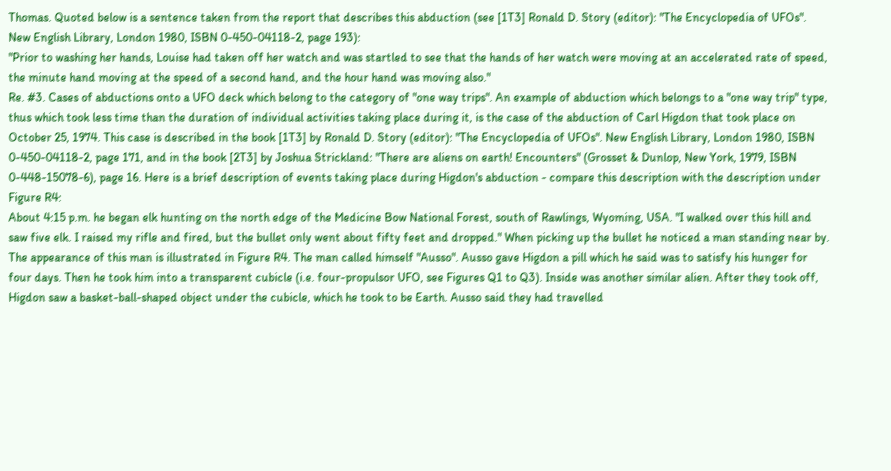Thomas. Quoted below is a sentence taken from the report that describes this abduction (see [1T3] Ronald D. Story (editor): "The Encyclopedia of UFOs". New English Library, London 1980, ISBN 0-450-04118-2, page 193):
"Prior to washing her hands, Louise had taken off her watch and was startled to see that the hands of her watch were moving at an accelerated rate of speed, the minute hand moving at the speed of a second hand, and the hour hand was moving also."
Re. #3. Cases of abductions onto a UFO deck which belong to the category of "one way trips". An example of abduction which belongs to a "one way trip" type, thus which took less time than the duration of individual activities taking place during it, is the case of the abduction of Carl Higdon that took place on October 25, 1974. This case is described in the book [1T3] by Ronald D. Story (editor): "The Encyclopedia of UFOs". New English Library, London 1980, ISBN 0-450-04118-2, page 171, and in the book [2T3] by Joshua Strickland: "There are aliens on earth! Encounters" (Grosset & Dunlop, New York, 1979, ISBN 0-448-15078-6), page 16. Here is a brief description of events taking place during Higdon's abduction - compare this description with the description under Figure R4:
About 4:15 p.m. he began elk hunting on the north edge of the Medicine Bow National Forest, south of Rawlings, Wyoming, USA. "I walked over this hill and saw five elk. I raised my rifle and fired, but the bullet only went about fifty feet and dropped." When picking up the bullet he noticed a man standing near by. The appearance of this man is illustrated in Figure R4. The man called himself "Ausso". Ausso gave Higdon a pill which he said was to satisfy his hunger for four days. Then he took him into a transparent cubicle (i.e. four-propulsor UFO, see Figures Q1 to Q3). Inside was another similar alien. After they took off, Higdon saw a basket-ball-shaped object under the cubicle, which he took to be Earth. Ausso said they had travelled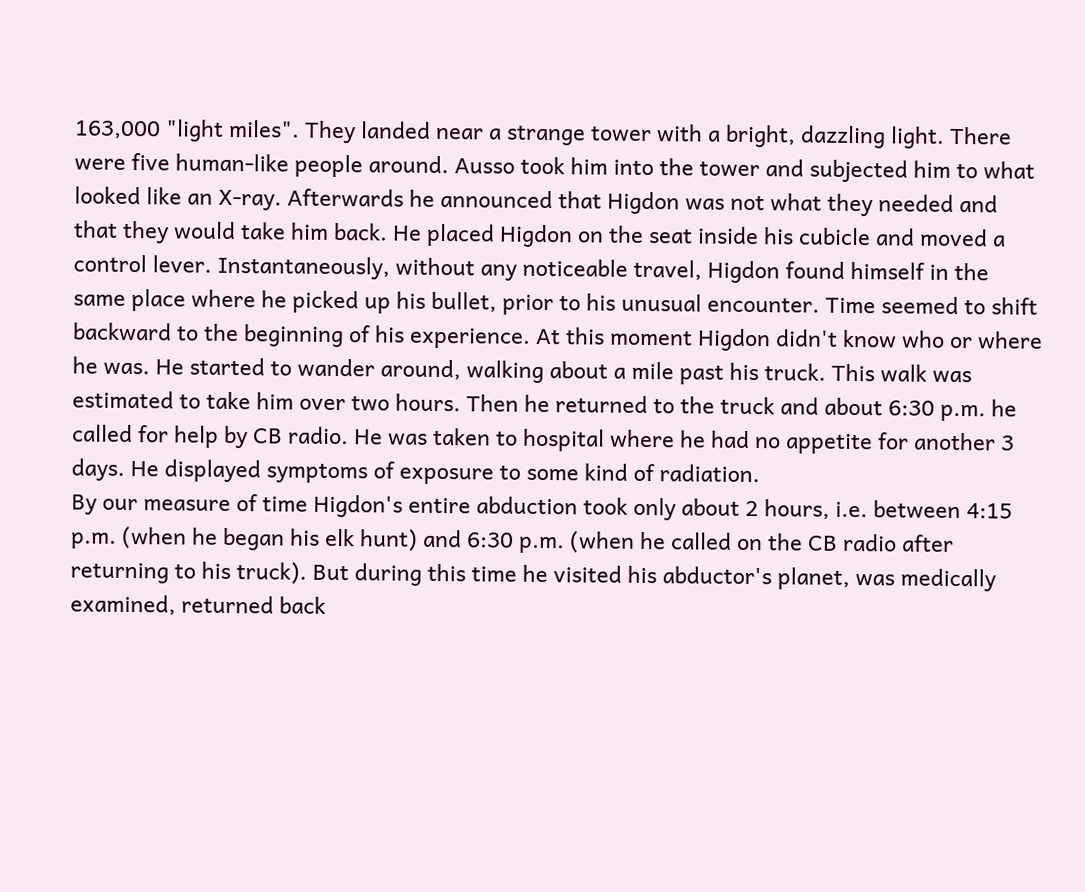163,000 "light miles". They landed near a strange tower with a bright, dazzling light. There were five human-like people around. Ausso took him into the tower and subjected him to what looked like an X-ray. Afterwards he announced that Higdon was not what they needed and that they would take him back. He placed Higdon on the seat inside his cubicle and moved a control lever. Instantaneously, without any noticeable travel, Higdon found himself in the same place where he picked up his bullet, prior to his unusual encounter. Time seemed to shift backward to the beginning of his experience. At this moment Higdon didn't know who or where he was. He started to wander around, walking about a mile past his truck. This walk was estimated to take him over two hours. Then he returned to the truck and about 6:30 p.m. he called for help by CB radio. He was taken to hospital where he had no appetite for another 3 days. He displayed symptoms of exposure to some kind of radiation.
By our measure of time Higdon's entire abduction took only about 2 hours, i.e. between 4:15 p.m. (when he began his elk hunt) and 6:30 p.m. (when he called on the CB radio after returning to his truck). But during this time he visited his abductor's planet, was medically examined, returned back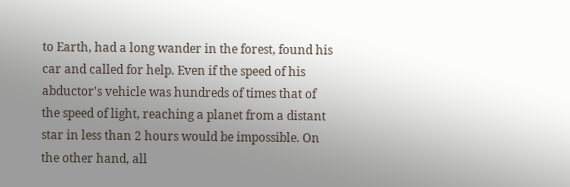to Earth, had a long wander in the forest, found his car and called for help. Even if the speed of his abductor's vehicle was hundreds of times that of the speed of light, reaching a planet from a distant star in less than 2 hours would be impossible. On the other hand, all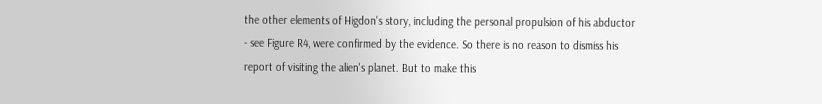the other elements of Higdon's story, including the personal propulsion of his abductor - see Figure R4, were confirmed by the evidence. So there is no reason to dismiss his report of visiting the alien's planet. But to make this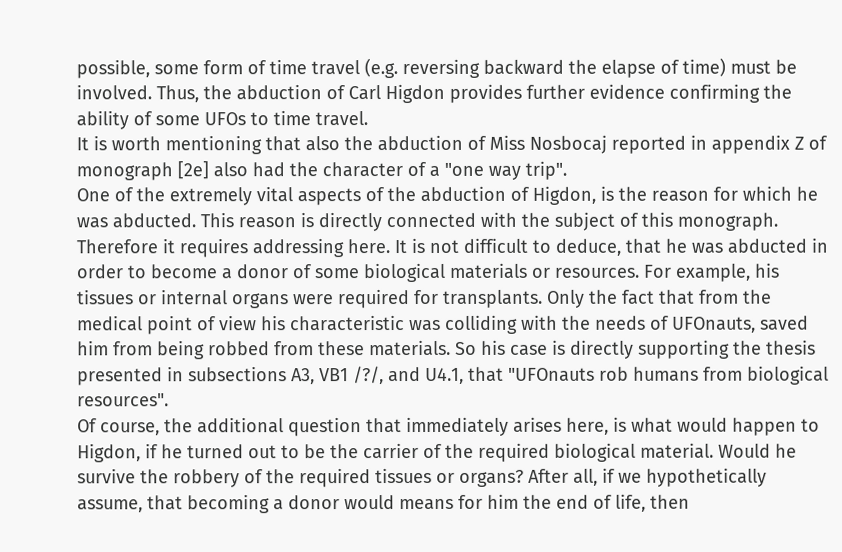possible, some form of time travel (e.g. reversing backward the elapse of time) must be involved. Thus, the abduction of Carl Higdon provides further evidence confirming the ability of some UFOs to time travel.
It is worth mentioning that also the abduction of Miss Nosbocaj reported in appendix Z of monograph [2e] also had the character of a "one way trip".
One of the extremely vital aspects of the abduction of Higdon, is the reason for which he was abducted. This reason is directly connected with the subject of this monograph. Therefore it requires addressing here. It is not difficult to deduce, that he was abducted in order to become a donor of some biological materials or resources. For example, his tissues or internal organs were required for transplants. Only the fact that from the medical point of view his characteristic was colliding with the needs of UFOnauts, saved him from being robbed from these materials. So his case is directly supporting the thesis presented in subsections A3, VB1 /?/, and U4.1, that "UFOnauts rob humans from biological resources".
Of course, the additional question that immediately arises here, is what would happen to Higdon, if he turned out to be the carrier of the required biological material. Would he survive the robbery of the required tissues or organs? After all, if we hypothetically assume, that becoming a donor would means for him the end of life, then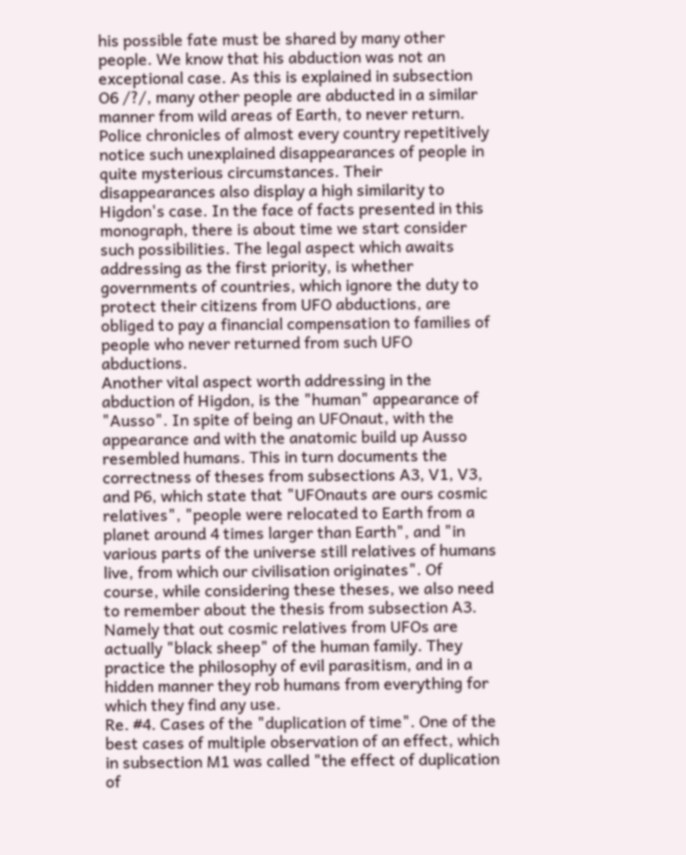his possible fate must be shared by many other people. We know that his abduction was not an exceptional case. As this is explained in subsection O6 /?/, many other people are abducted in a similar manner from wild areas of Earth, to never return. Police chronicles of almost every country repetitively notice such unexplained disappearances of people in quite mysterious circumstances. Their disappearances also display a high similarity to Higdon's case. In the face of facts presented in this monograph, there is about time we start consider such possibilities. The legal aspect which awaits addressing as the first priority, is whether governments of countries, which ignore the duty to protect their citizens from UFO abductions, are obliged to pay a financial compensation to families of people who never returned from such UFO abductions.
Another vital aspect worth addressing in the abduction of Higdon, is the "human" appearance of "Ausso". In spite of being an UFOnaut, with the appearance and with the anatomic build up Ausso resembled humans. This in turn documents the correctness of theses from subsections A3, V1, V3, and P6, which state that "UFOnauts are ours cosmic relatives", "people were relocated to Earth from a planet around 4 times larger than Earth", and "in various parts of the universe still relatives of humans live, from which our civilisation originates". Of course, while considering these theses, we also need to remember about the thesis from subsection A3. Namely that out cosmic relatives from UFOs are actually "black sheep" of the human family. They practice the philosophy of evil parasitism, and in a hidden manner they rob humans from everything for which they find any use.
Re. #4. Cases of the "duplication of time". One of the best cases of multiple observation of an effect, which in subsection M1 was called "the effect of duplication of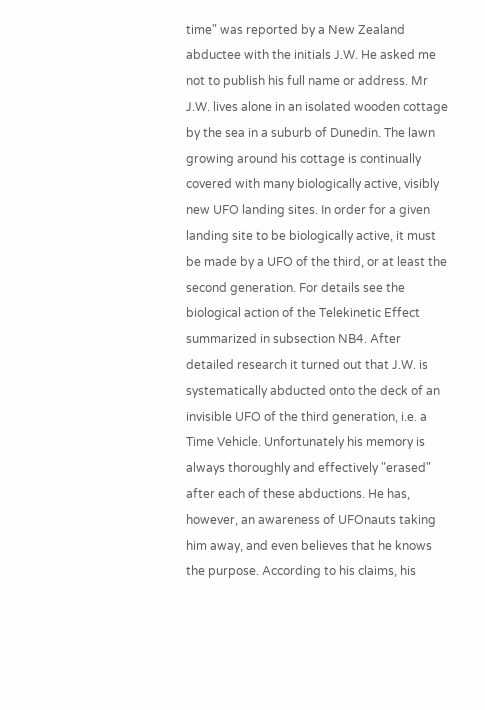time" was reported by a New Zealand abductee with the initials J.W. He asked me not to publish his full name or address. Mr J.W. lives alone in an isolated wooden cottage by the sea in a suburb of Dunedin. The lawn growing around his cottage is continually covered with many biologically active, visibly new UFO landing sites. In order for a given landing site to be biologically active, it must be made by a UFO of the third, or at least the second generation. For details see the biological action of the Telekinetic Effect summarized in subsection NB4. After detailed research it turned out that J.W. is systematically abducted onto the deck of an invisible UFO of the third generation, i.e. a Time Vehicle. Unfortunately his memory is always thoroughly and effectively "erased" after each of these abductions. He has, however, an awareness of UFOnauts taking him away, and even believes that he knows the purpose. According to his claims, his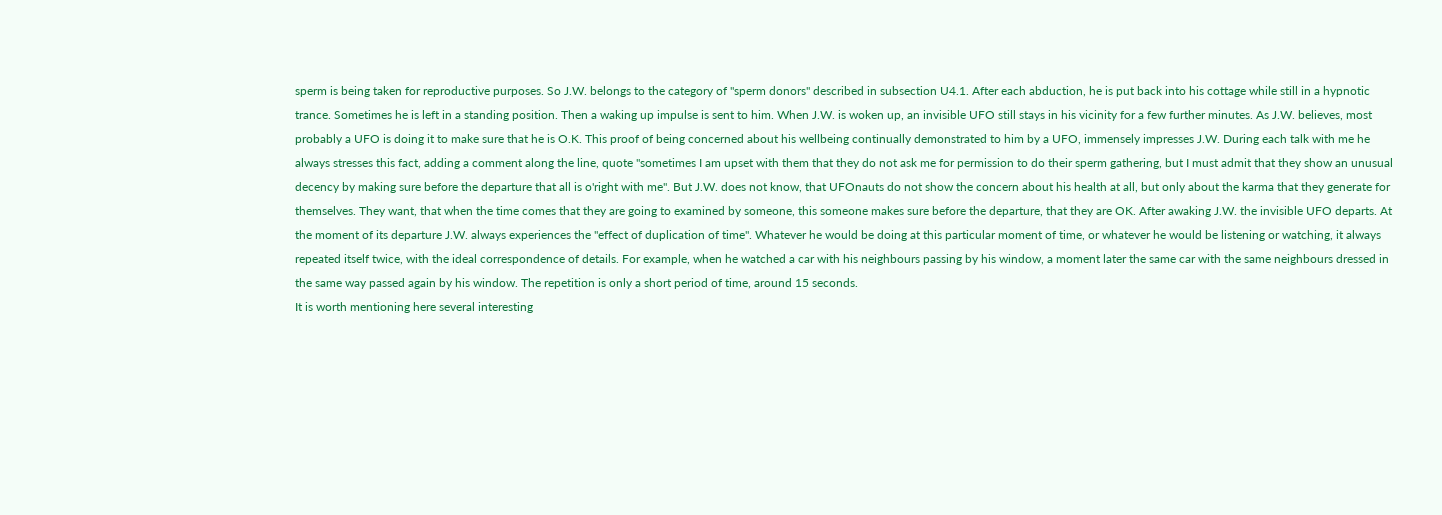sperm is being taken for reproductive purposes. So J.W. belongs to the category of "sperm donors" described in subsection U4.1. After each abduction, he is put back into his cottage while still in a hypnotic trance. Sometimes he is left in a standing position. Then a waking up impulse is sent to him. When J.W. is woken up, an invisible UFO still stays in his vicinity for a few further minutes. As J.W. believes, most probably a UFO is doing it to make sure that he is O.K. This proof of being concerned about his wellbeing continually demonstrated to him by a UFO, immensely impresses J.W. During each talk with me he always stresses this fact, adding a comment along the line, quote "sometimes I am upset with them that they do not ask me for permission to do their sperm gathering, but I must admit that they show an unusual decency by making sure before the departure that all is o'right with me". But J.W. does not know, that UFOnauts do not show the concern about his health at all, but only about the karma that they generate for themselves. They want, that when the time comes that they are going to examined by someone, this someone makes sure before the departure, that they are OK. After awaking J.W. the invisible UFO departs. At the moment of its departure J.W. always experiences the "effect of duplication of time". Whatever he would be doing at this particular moment of time, or whatever he would be listening or watching, it always repeated itself twice, with the ideal correspondence of details. For example, when he watched a car with his neighbours passing by his window, a moment later the same car with the same neighbours dressed in the same way passed again by his window. The repetition is only a short period of time, around 15 seconds.
It is worth mentioning here several interesting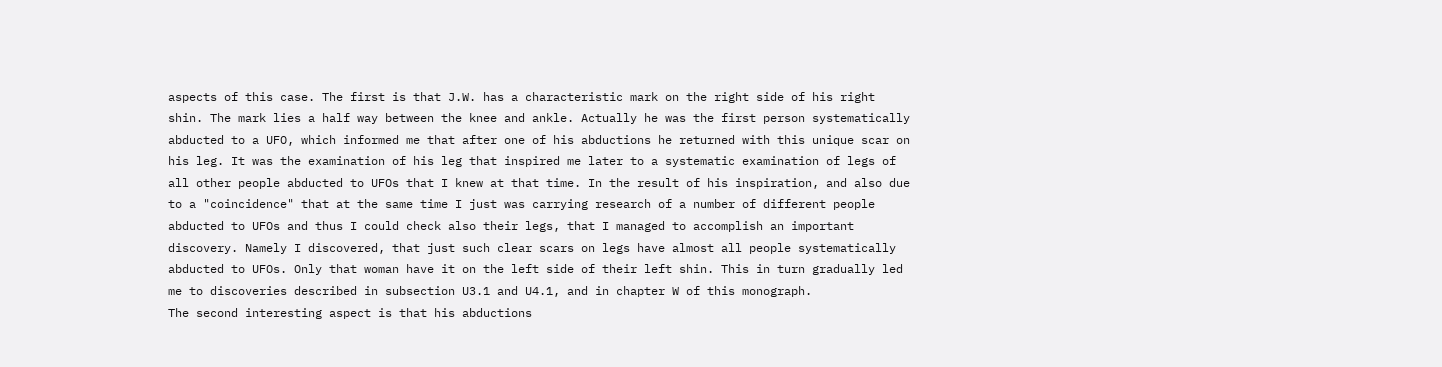aspects of this case. The first is that J.W. has a characteristic mark on the right side of his right shin. The mark lies a half way between the knee and ankle. Actually he was the first person systematically abducted to a UFO, which informed me that after one of his abductions he returned with this unique scar on his leg. It was the examination of his leg that inspired me later to a systematic examination of legs of all other people abducted to UFOs that I knew at that time. In the result of his inspiration, and also due to a "coincidence" that at the same time I just was carrying research of a number of different people abducted to UFOs and thus I could check also their legs, that I managed to accomplish an important discovery. Namely I discovered, that just such clear scars on legs have almost all people systematically abducted to UFOs. Only that woman have it on the left side of their left shin. This in turn gradually led me to discoveries described in subsection U3.1 and U4.1, and in chapter W of this monograph.
The second interesting aspect is that his abductions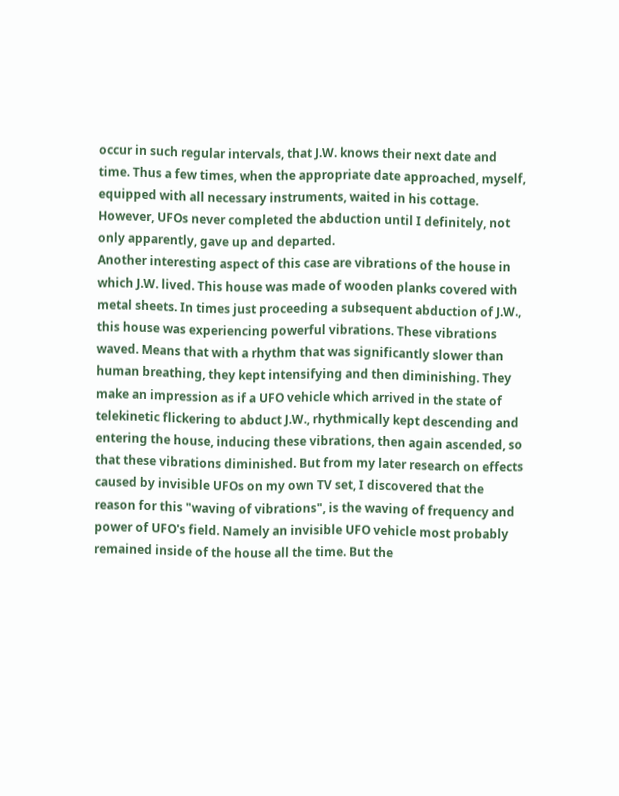occur in such regular intervals, that J.W. knows their next date and time. Thus a few times, when the appropriate date approached, myself, equipped with all necessary instruments, waited in his cottage. However, UFOs never completed the abduction until I definitely, not only apparently, gave up and departed.
Another interesting aspect of this case are vibrations of the house in which J.W. lived. This house was made of wooden planks covered with metal sheets. In times just proceeding a subsequent abduction of J.W., this house was experiencing powerful vibrations. These vibrations waved. Means that with a rhythm that was significantly slower than human breathing, they kept intensifying and then diminishing. They make an impression as if a UFO vehicle which arrived in the state of telekinetic flickering to abduct J.W., rhythmically kept descending and entering the house, inducing these vibrations, then again ascended, so that these vibrations diminished. But from my later research on effects caused by invisible UFOs on my own TV set, I discovered that the reason for this "waving of vibrations", is the waving of frequency and power of UFO's field. Namely an invisible UFO vehicle most probably remained inside of the house all the time. But the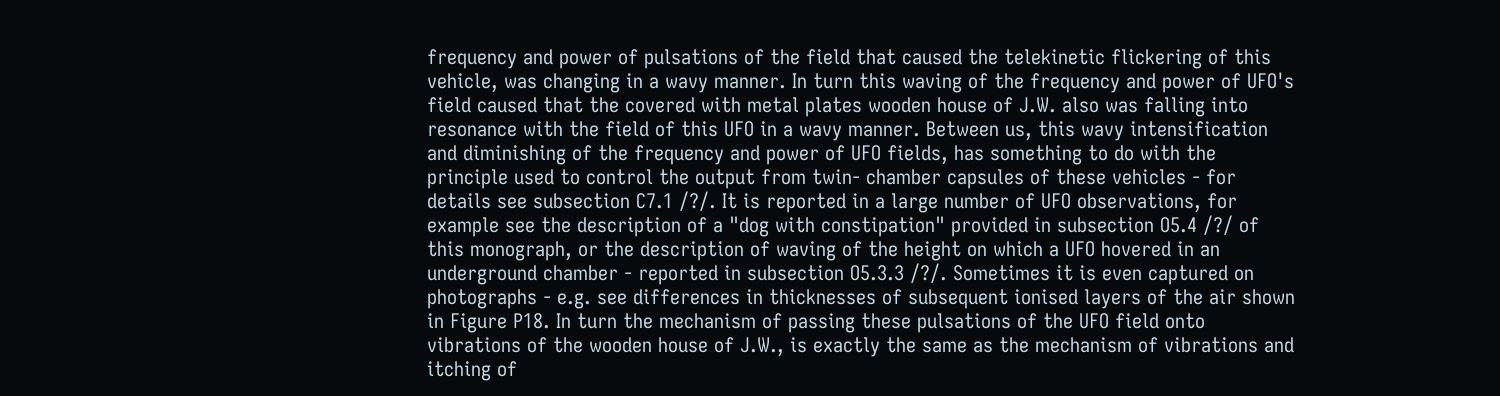frequency and power of pulsations of the field that caused the telekinetic flickering of this vehicle, was changing in a wavy manner. In turn this waving of the frequency and power of UFO's field caused that the covered with metal plates wooden house of J.W. also was falling into resonance with the field of this UFO in a wavy manner. Between us, this wavy intensification and diminishing of the frequency and power of UFO fields, has something to do with the principle used to control the output from twin- chamber capsules of these vehicles - for details see subsection C7.1 /?/. It is reported in a large number of UFO observations, for example see the description of a "dog with constipation" provided in subsection O5.4 /?/ of this monograph, or the description of waving of the height on which a UFO hovered in an underground chamber - reported in subsection O5.3.3 /?/. Sometimes it is even captured on photographs - e.g. see differences in thicknesses of subsequent ionised layers of the air shown in Figure P18. In turn the mechanism of passing these pulsations of the UFO field onto vibrations of the wooden house of J.W., is exactly the same as the mechanism of vibrations and itching of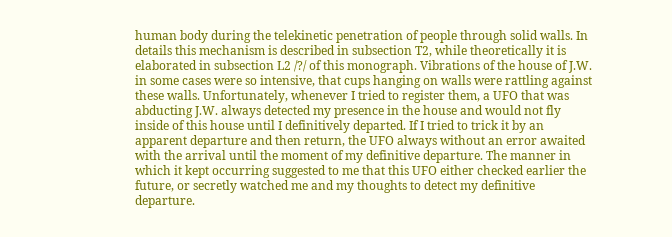human body during the telekinetic penetration of people through solid walls. In details this mechanism is described in subsection T2, while theoretically it is elaborated in subsection L2 /?/ of this monograph. Vibrations of the house of J.W. in some cases were so intensive, that cups hanging on walls were rattling against these walls. Unfortunately, whenever I tried to register them, a UFO that was abducting J.W. always detected my presence in the house and would not fly inside of this house until I definitively departed. If I tried to trick it by an apparent departure and then return, the UFO always without an error awaited with the arrival until the moment of my definitive departure. The manner in which it kept occurring suggested to me that this UFO either checked earlier the future, or secretly watched me and my thoughts to detect my definitive departure.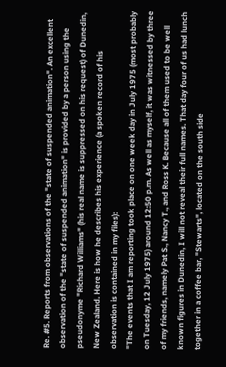Re. #5. Reports from observations of the "state of suspended animation". An excellent observation of the "state of suspended animation" is provided by a person using the pseudonyme "Richard Williams" (his real name is suppressed on his request) of Dunedin, New Zealand. Here is how he describes his experience (a spoken record of his observation is contained in my files):
"The events that I am reporting took place on one week day in July 1975 (most probably on Tuesday, 12 July 1975) around 12:50 p.m. As well as myself, it was witnessed by three of my friends, namely Pat S., Nancy T., and Ross K. Because all of them used to be well known figures in Dunedin, I will not reveal their full names. That day four of us had lunch together in a coffee bar, "Stewarts", located on the south side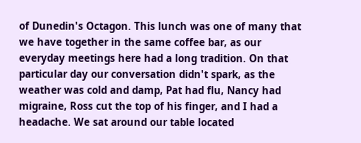of Dunedin's Octagon. This lunch was one of many that we have together in the same coffee bar, as our everyday meetings here had a long tradition. On that particular day our conversation didn't spark, as the weather was cold and damp, Pat had flu, Nancy had migraine, Ross cut the top of his finger, and I had a headache. We sat around our table located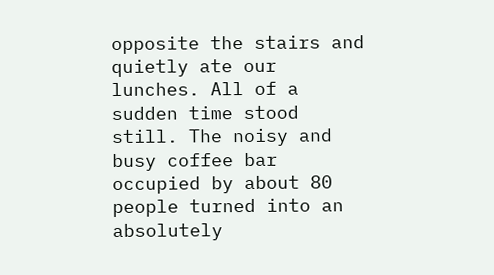opposite the stairs and quietly ate our lunches. All of a sudden time stood still. The noisy and busy coffee bar occupied by about 80 people turned into an absolutely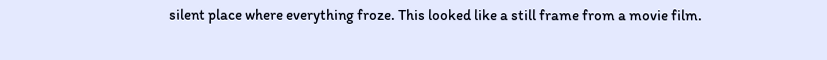silent place where everything froze. This looked like a still frame from a movie film.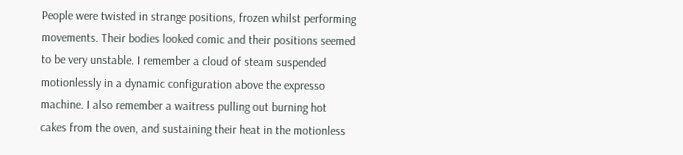People were twisted in strange positions, frozen whilst performing movements. Their bodies looked comic and their positions seemed to be very unstable. I remember a cloud of steam suspended motionlessly in a dynamic configuration above the expresso machine. I also remember a waitress pulling out burning hot cakes from the oven, and sustaining their heat in the motionless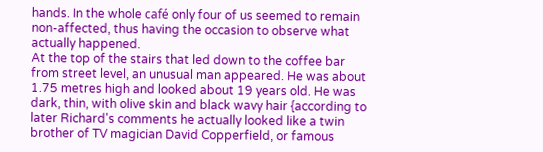hands. In the whole café only four of us seemed to remain non-affected, thus having the occasion to observe what actually happened.
At the top of the stairs that led down to the coffee bar from street level, an unusual man appeared. He was about 1.75 metres high and looked about 19 years old. He was dark, thin, with olive skin and black wavy hair {according to later Richard's comments he actually looked like a twin brother of TV magician David Copperfield, or famous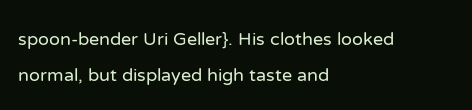spoon-bender Uri Geller}. His clothes looked normal, but displayed high taste and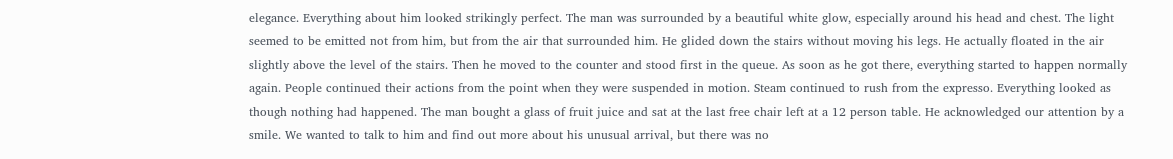elegance. Everything about him looked strikingly perfect. The man was surrounded by a beautiful white glow, especially around his head and chest. The light seemed to be emitted not from him, but from the air that surrounded him. He glided down the stairs without moving his legs. He actually floated in the air slightly above the level of the stairs. Then he moved to the counter and stood first in the queue. As soon as he got there, everything started to happen normally again. People continued their actions from the point when they were suspended in motion. Steam continued to rush from the expresso. Everything looked as though nothing had happened. The man bought a glass of fruit juice and sat at the last free chair left at a 12 person table. He acknowledged our attention by a smile. We wanted to talk to him and find out more about his unusual arrival, but there was no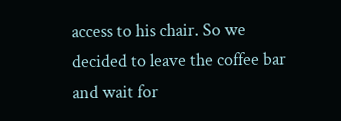access to his chair. So we decided to leave the coffee bar and wait for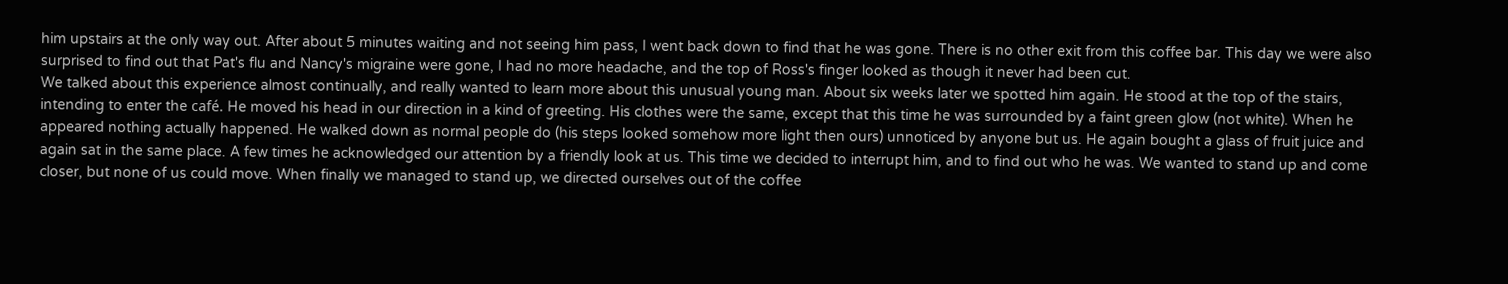him upstairs at the only way out. After about 5 minutes waiting and not seeing him pass, I went back down to find that he was gone. There is no other exit from this coffee bar. This day we were also surprised to find out that Pat's flu and Nancy's migraine were gone, I had no more headache, and the top of Ross's finger looked as though it never had been cut.
We talked about this experience almost continually, and really wanted to learn more about this unusual young man. About six weeks later we spotted him again. He stood at the top of the stairs, intending to enter the café. He moved his head in our direction in a kind of greeting. His clothes were the same, except that this time he was surrounded by a faint green glow (not white). When he appeared nothing actually happened. He walked down as normal people do (his steps looked somehow more light then ours) unnoticed by anyone but us. He again bought a glass of fruit juice and again sat in the same place. A few times he acknowledged our attention by a friendly look at us. This time we decided to interrupt him, and to find out who he was. We wanted to stand up and come closer, but none of us could move. When finally we managed to stand up, we directed ourselves out of the coffee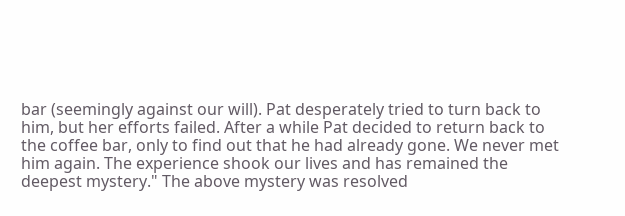bar (seemingly against our will). Pat desperately tried to turn back to him, but her efforts failed. After a while Pat decided to return back to the coffee bar, only to find out that he had already gone. We never met him again. The experience shook our lives and has remained the deepest mystery." The above mystery was resolved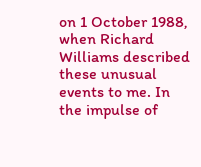on 1 October 1988, when Richard Williams described these unusual events to me. In the impulse of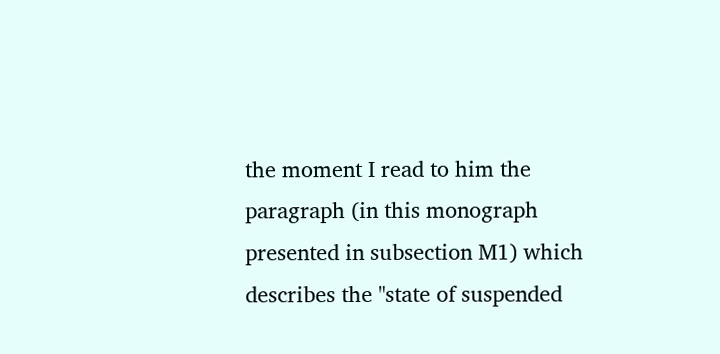the moment I read to him the paragraph (in this monograph presented in subsection M1) which describes the "state of suspended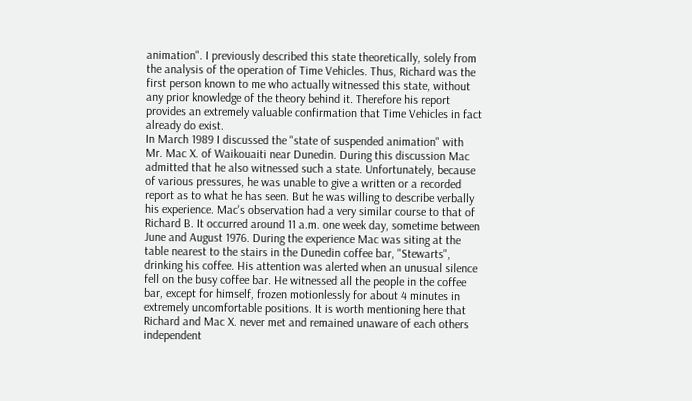animation". I previously described this state theoretically, solely from the analysis of the operation of Time Vehicles. Thus, Richard was the first person known to me who actually witnessed this state, without any prior knowledge of the theory behind it. Therefore his report provides an extremely valuable confirmation that Time Vehicles in fact already do exist.
In March 1989 I discussed the "state of suspended animation" with Mr. Mac X. of Waikouaiti near Dunedin. During this discussion Mac admitted that he also witnessed such a state. Unfortunately, because of various pressures, he was unable to give a written or a recorded report as to what he has seen. But he was willing to describe verbally his experience. Mac's observation had a very similar course to that of Richard B. It occurred around 11 a.m. one week day, sometime between June and August 1976. During the experience Mac was siting at the table nearest to the stairs in the Dunedin coffee bar, "Stewarts", drinking his coffee. His attention was alerted when an unusual silence fell on the busy coffee bar. He witnessed all the people in the coffee bar, except for himself, frozen motionlessly for about 4 minutes in extremely uncomfortable positions. It is worth mentioning here that Richard and Mac X. never met and remained unaware of each others independent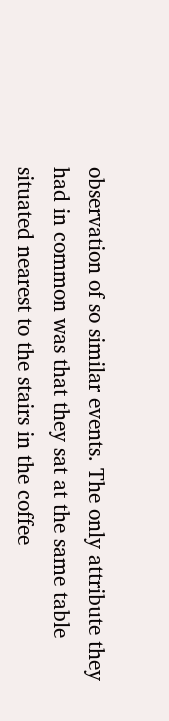observation of so similar events. The only attribute they had in common was that they sat at the same table situated nearest to the stairs in the coffee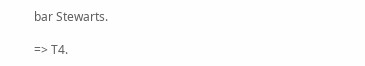bar Stewarts.

=> T4.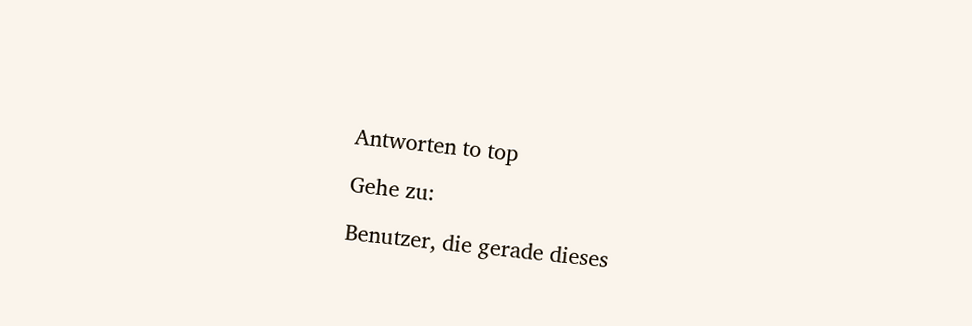Antworten to top

Gehe zu:

Benutzer, die gerade dieses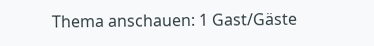Thema anschauen: 1 Gast/Gäste